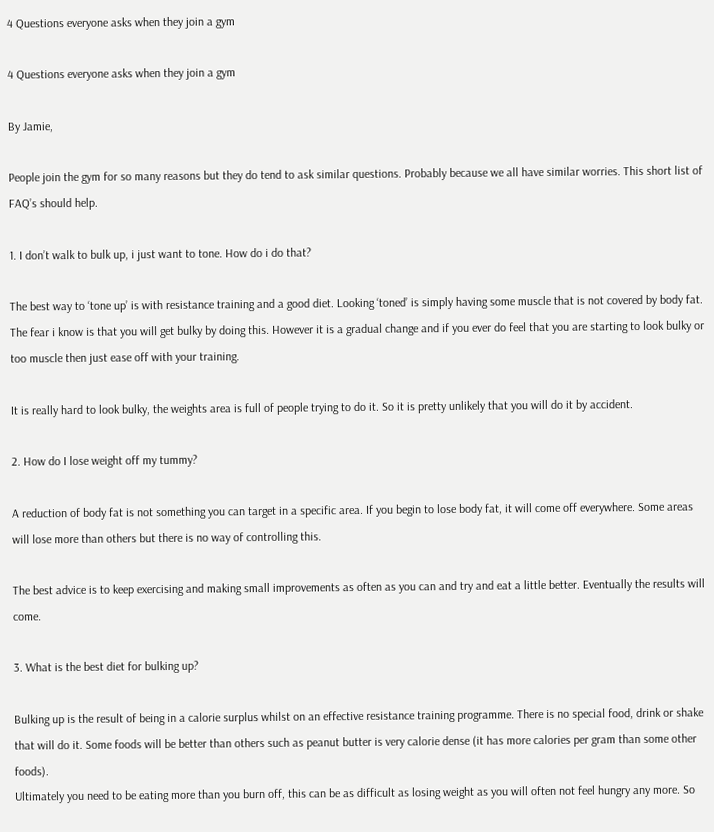4 Questions everyone asks when they join a gym

4 Questions everyone asks when they join a gym

By Jamie,

People join the gym for so many reasons but they do tend to ask similar questions. Probably because we all have similar worries. This short list of FAQ’s should help.

1. I don’t walk to bulk up, i just want to tone. How do i do that?

The best way to ‘tone up’ is with resistance training and a good diet. Looking ‘toned’ is simply having some muscle that is not covered by body fat. The fear i know is that you will get bulky by doing this. However it is a gradual change and if you ever do feel that you are starting to look bulky or too muscle then just ease off with your training.

It is really hard to look bulky, the weights area is full of people trying to do it. So it is pretty unlikely that you will do it by accident.

2. How do I lose weight off my tummy?

A reduction of body fat is not something you can target in a specific area. If you begin to lose body fat, it will come off everywhere. Some areas will lose more than others but there is no way of controlling this.

The best advice is to keep exercising and making small improvements as often as you can and try and eat a little better. Eventually the results will come.

3. What is the best diet for bulking up?

Bulking up is the result of being in a calorie surplus whilst on an effective resistance training programme. There is no special food, drink or shake that will do it. Some foods will be better than others such as peanut butter is very calorie dense (it has more calories per gram than some other foods).
Ultimately you need to be eating more than you burn off, this can be as difficult as losing weight as you will often not feel hungry any more. So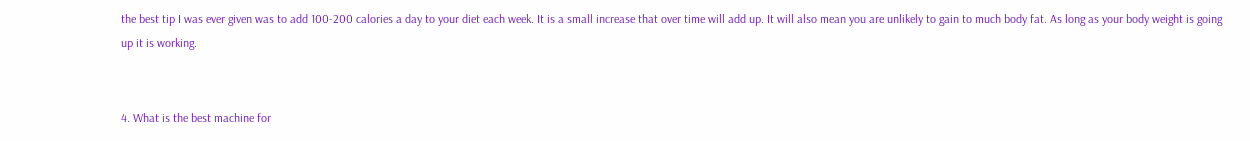the best tip I was ever given was to add 100-200 calories a day to your diet each week. It is a small increase that over time will add up. It will also mean you are unlikely to gain to much body fat. As long as your body weight is going up it is working.


4. What is the best machine for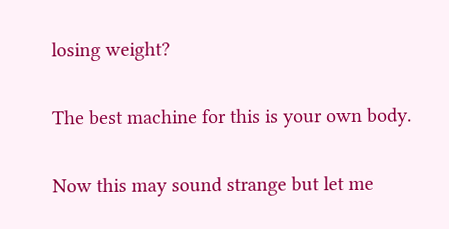losing weight?

The best machine for this is your own body.

Now this may sound strange but let me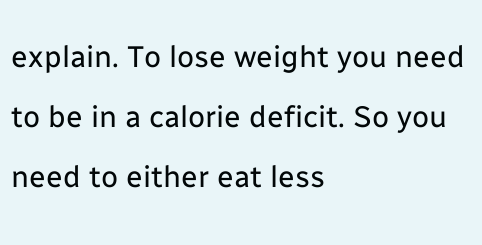explain. To lose weight you need to be in a calorie deficit. So you need to either eat less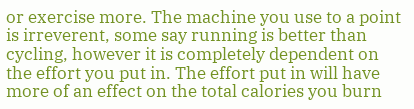or exercise more. The machine you use to a point is irreverent, some say running is better than cycling, however it is completely dependent on the effort you put in. The effort put in will have more of an effect on the total calories you burn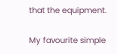that the equipment.

My favourite simple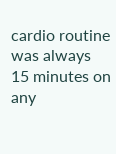cardio routine was always 15 minutes on any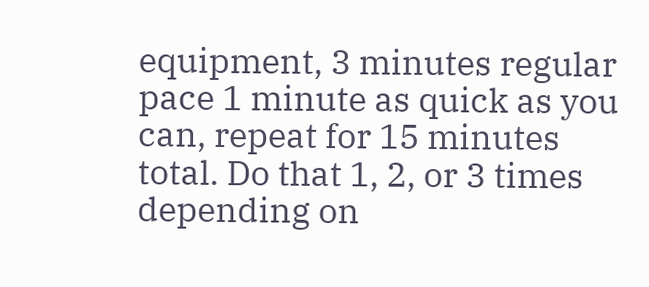equipment, 3 minutes regular pace 1 minute as quick as you can, repeat for 15 minutes total. Do that 1, 2, or 3 times depending on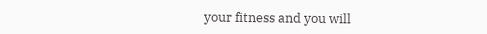your fitness and you will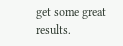get some great results.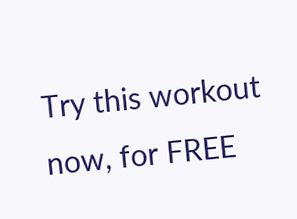Try this workout now, for FREE